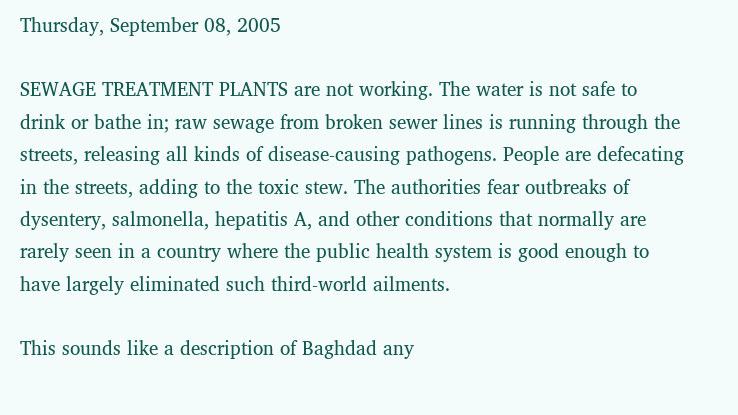Thursday, September 08, 2005

SEWAGE TREATMENT PLANTS are not working. The water is not safe to drink or bathe in; raw sewage from broken sewer lines is running through the streets, releasing all kinds of disease-causing pathogens. People are defecating in the streets, adding to the toxic stew. The authorities fear outbreaks of dysentery, salmonella, hepatitis A, and other conditions that normally are rarely seen in a country where the public health system is good enough to have largely eliminated such third-world ailments.

This sounds like a description of Baghdad any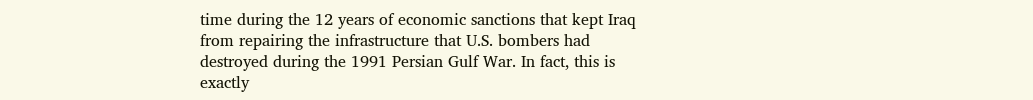time during the 12 years of economic sanctions that kept Iraq from repairing the infrastructure that U.S. bombers had destroyed during the 1991 Persian Gulf War. In fact, this is exactly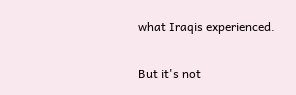what Iraqis experienced.

But it's not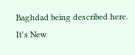Baghdad being described here. It's New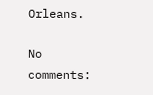Orleans.

No comments: